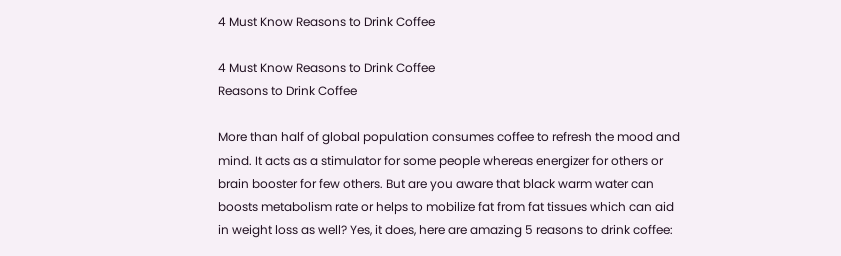4 Must Know Reasons to Drink Coffee

4 Must Know Reasons to Drink Coffee
Reasons to Drink Coffee

More than half of global population consumes coffee to refresh the mood and mind. It acts as a stimulator for some people whereas energizer for others or brain booster for few others. But are you aware that black warm water can boosts metabolism rate or helps to mobilize fat from fat tissues which can aid in weight loss as well? Yes, it does, here are amazing 5 reasons to drink coffee: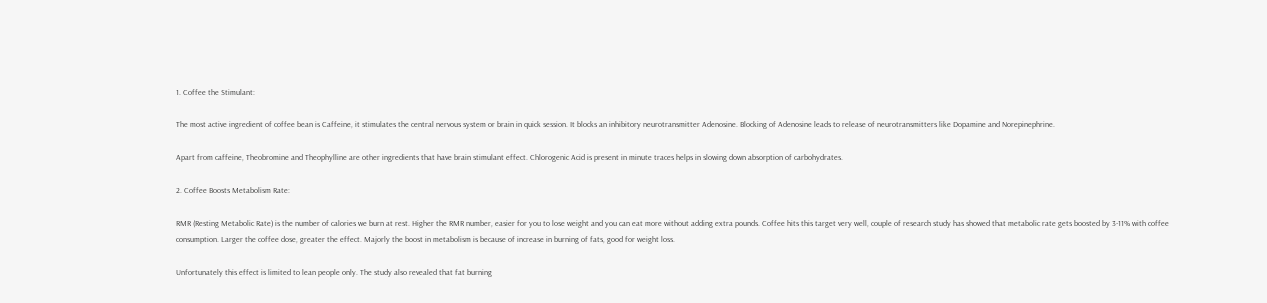1. Coffee the Stimulant:

The most active ingredient of coffee bean is Caffeine, it stimulates the central nervous system or brain in quick session. It blocks an inhibitory neurotransmitter Adenosine. Blocking of Adenosine leads to release of neurotransmitters like Dopamine and Norepinephrine.

Apart from caffeine, Theobromine and Theophylline are other ingredients that have brain stimulant effect. Chlorogenic Acid is present in minute traces helps in slowing down absorption of carbohydrates.

2. Coffee Boosts Metabolism Rate:

RMR (Resting Metabolic Rate) is the number of calories we burn at rest. Higher the RMR number, easier for you to lose weight and you can eat more without adding extra pounds. Coffee hits this target very well, couple of research study has showed that metabolic rate gets boosted by 3-11% with coffee consumption. Larger the coffee dose, greater the effect. Majorly the boost in metabolism is because of increase in burning of fats, good for weight loss.

Unfortunately this effect is limited to lean people only. The study also revealed that fat burning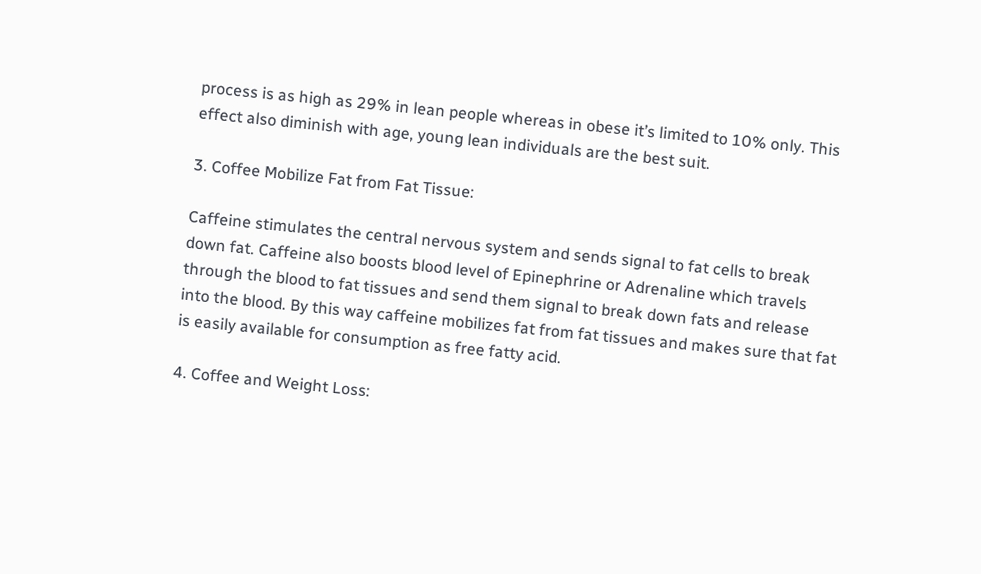process is as high as 29% in lean people whereas in obese it’s limited to 10% only. This effect also diminish with age, young lean individuals are the best suit.

3. Coffee Mobilize Fat from Fat Tissue:

Caffeine stimulates the central nervous system and sends signal to fat cells to break down fat. Caffeine also boosts blood level of Epinephrine or Adrenaline which travels through the blood to fat tissues and send them signal to break down fats and release into the blood. By this way caffeine mobilizes fat from fat tissues and makes sure that fat is easily available for consumption as free fatty acid.

4. Coffee and Weight Loss: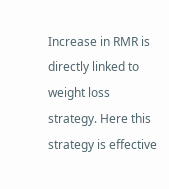Increase in RMR is directly linked to weight loss strategy. Here this strategy is effective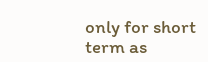only for short term as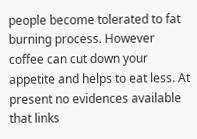people become tolerated to fat burning process. However coffee can cut down your appetite and helps to eat less. At present no evidences available that links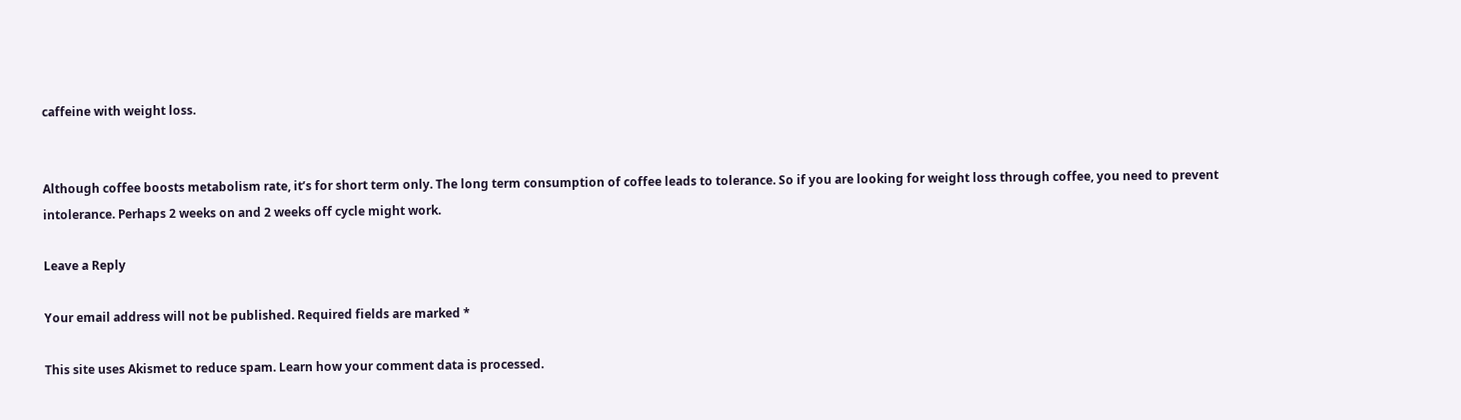caffeine with weight loss.


Although coffee boosts metabolism rate, it’s for short term only. The long term consumption of coffee leads to tolerance. So if you are looking for weight loss through coffee, you need to prevent intolerance. Perhaps 2 weeks on and 2 weeks off cycle might work.

Leave a Reply

Your email address will not be published. Required fields are marked *

This site uses Akismet to reduce spam. Learn how your comment data is processed.